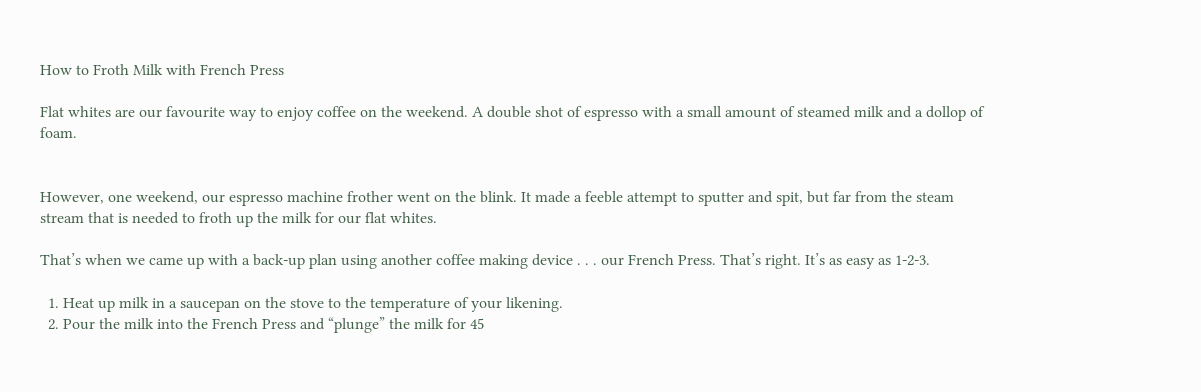How to Froth Milk with French Press

Flat whites are our favourite way to enjoy coffee on the weekend. A double shot of espresso with a small amount of steamed milk and a dollop of foam.


However, one weekend, our espresso machine frother went on the blink. It made a feeble attempt to sputter and spit, but far from the steam stream that is needed to froth up the milk for our flat whites.

That’s when we came up with a back-up plan using another coffee making device . . . our French Press. That’s right. It’s as easy as 1-2-3.

  1. Heat up milk in a saucepan on the stove to the temperature of your likening.
  2. Pour the milk into the French Press and “plunge” the milk for 45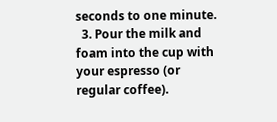seconds to one minute.
  3. Pour the milk and foam into the cup with your espresso (or regular coffee).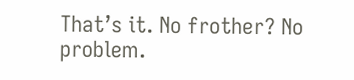That’s it. No frother? No problem.